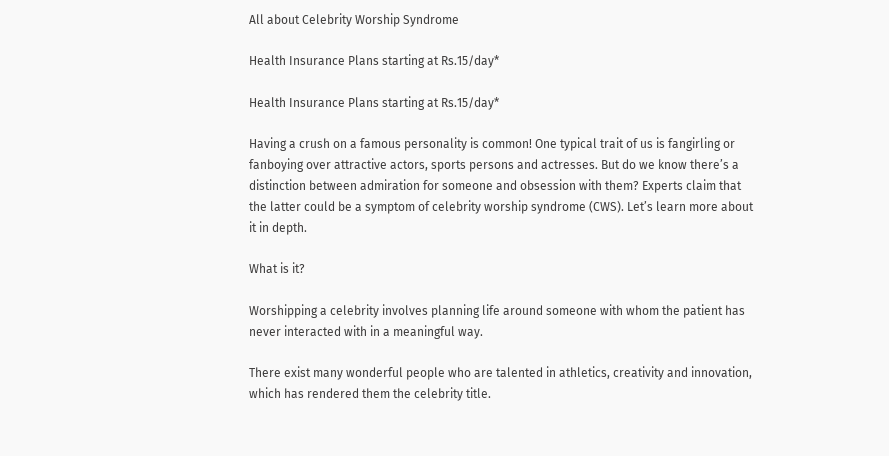All about Celebrity Worship Syndrome

Health Insurance Plans starting at Rs.15/day*

Health Insurance Plans starting at Rs.15/day*

Having a crush on a famous personality is common! One typical trait of us is fangirling or fanboying over attractive actors, sports persons and actresses. But do we know there’s a distinction between admiration for someone and obsession with them? Experts claim that the latter could be a symptom of celebrity worship syndrome (CWS). Let’s learn more about it in depth.

What is it?

Worshipping a celebrity involves planning life around someone with whom the patient has never interacted with in a meaningful way.

There exist many wonderful people who are talented in athletics, creativity and innovation, which has rendered them the celebrity title.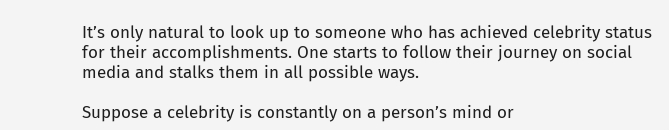It’s only natural to look up to someone who has achieved celebrity status for their accomplishments. One starts to follow their journey on social media and stalks them in all possible ways.

Suppose a celebrity is constantly on a person’s mind or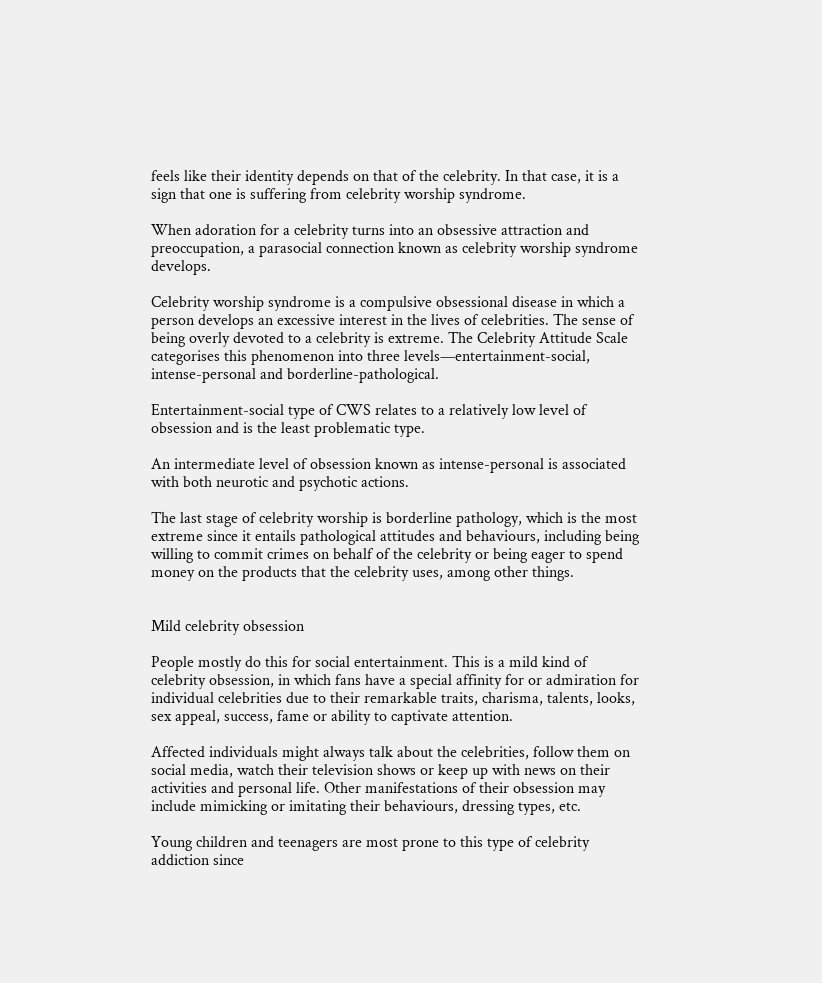feels like their identity depends on that of the celebrity. In that case, it is a sign that one is suffering from celebrity worship syndrome.

When adoration for a celebrity turns into an obsessive attraction and preoccupation, a parasocial connection known as celebrity worship syndrome develops.

Celebrity worship syndrome is a compulsive obsessional disease in which a person develops an excessive interest in the lives of celebrities. The sense of being overly devoted to a celebrity is extreme. The Celebrity Attitude Scale categorises this phenomenon into three levels—entertainment-social, intense-personal and borderline-pathological.

Entertainment-social type of CWS relates to a relatively low level of obsession and is the least problematic type.

An intermediate level of obsession known as intense-personal is associated with both neurotic and psychotic actions.

The last stage of celebrity worship is borderline pathology, which is the most extreme since it entails pathological attitudes and behaviours, including being willing to commit crimes on behalf of the celebrity or being eager to spend money on the products that the celebrity uses, among other things.


Mild celebrity obsession

People mostly do this for social entertainment. This is a mild kind of celebrity obsession, in which fans have a special affinity for or admiration for individual celebrities due to their remarkable traits, charisma, talents, looks, sex appeal, success, fame or ability to captivate attention.

Affected individuals might always talk about the celebrities, follow them on social media, watch their television shows or keep up with news on their activities and personal life. Other manifestations of their obsession may include mimicking or imitating their behaviours, dressing types, etc.

Young children and teenagers are most prone to this type of celebrity addiction since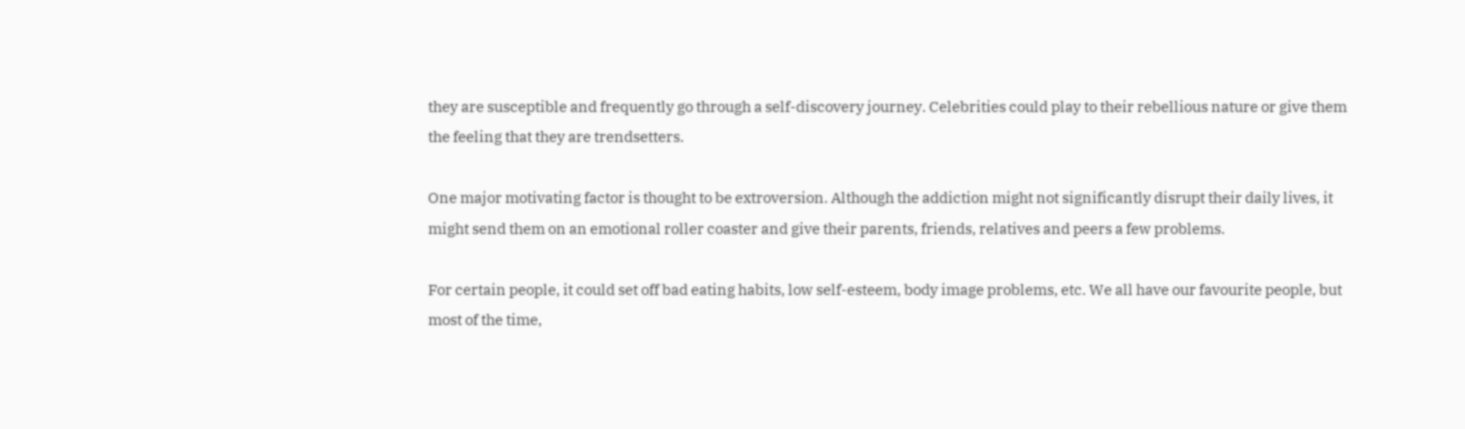they are susceptible and frequently go through a self-discovery journey. Celebrities could play to their rebellious nature or give them the feeling that they are trendsetters.

One major motivating factor is thought to be extroversion. Although the addiction might not significantly disrupt their daily lives, it might send them on an emotional roller coaster and give their parents, friends, relatives and peers a few problems.

For certain people, it could set off bad eating habits, low self-esteem, body image problems, etc. We all have our favourite people, but most of the time,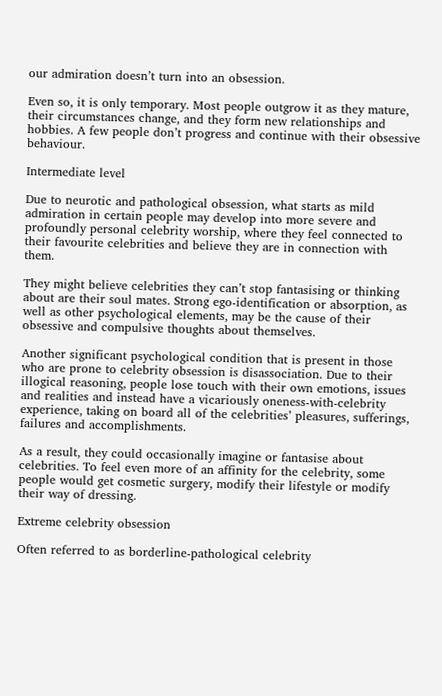our admiration doesn’t turn into an obsession.

Even so, it is only temporary. Most people outgrow it as they mature, their circumstances change, and they form new relationships and hobbies. A few people don’t progress and continue with their obsessive behaviour.

Intermediate level

Due to neurotic and pathological obsession, what starts as mild admiration in certain people may develop into more severe and profoundly personal celebrity worship, where they feel connected to their favourite celebrities and believe they are in connection with them.

They might believe celebrities they can’t stop fantasising or thinking about are their soul mates. Strong ego-identification or absorption, as well as other psychological elements, may be the cause of their obsessive and compulsive thoughts about themselves.

Another significant psychological condition that is present in those who are prone to celebrity obsession is disassociation. Due to their illogical reasoning, people lose touch with their own emotions, issues and realities and instead have a vicariously oneness-with-celebrity experience, taking on board all of the celebrities’ pleasures, sufferings, failures and accomplishments.

As a result, they could occasionally imagine or fantasise about celebrities. To feel even more of an affinity for the celebrity, some people would get cosmetic surgery, modify their lifestyle or modify their way of dressing.

Extreme celebrity obsession

Often referred to as borderline-pathological celebrity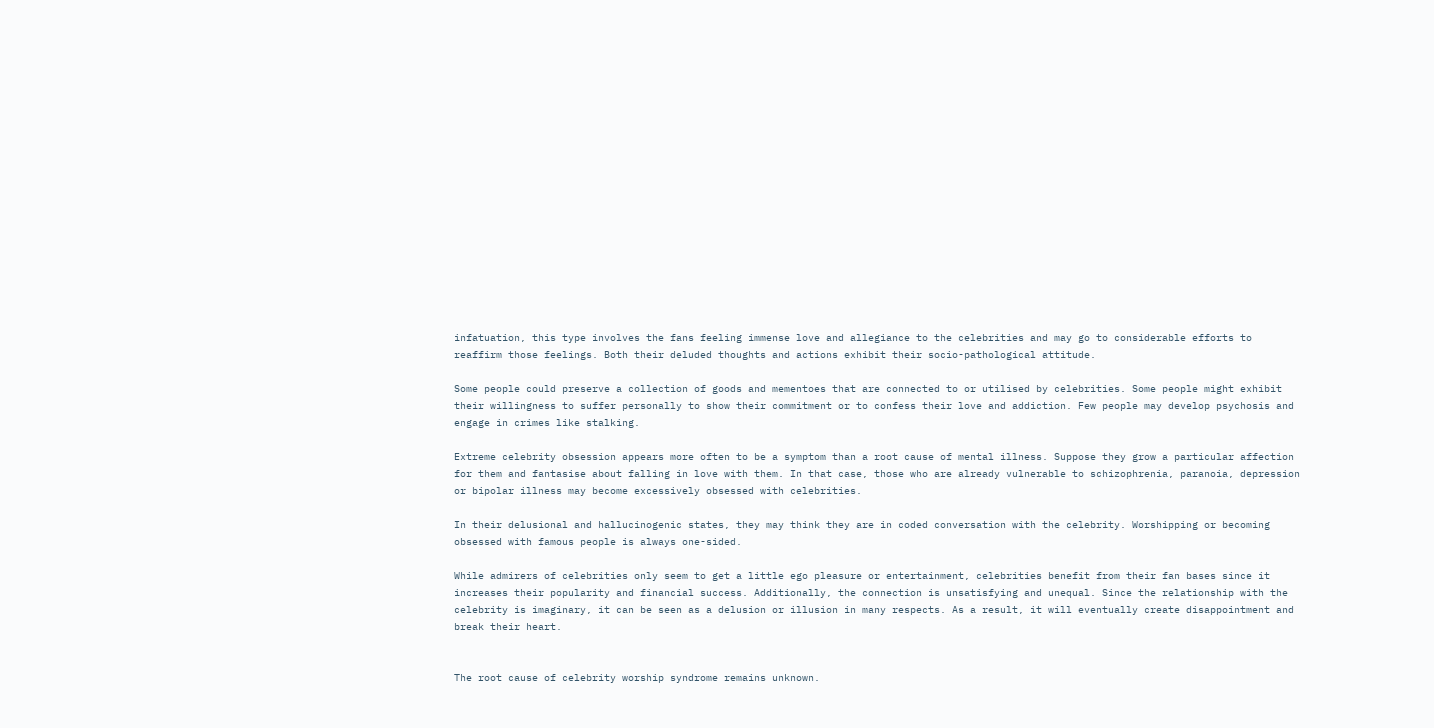infatuation, this type involves the fans feeling immense love and allegiance to the celebrities and may go to considerable efforts to reaffirm those feelings. Both their deluded thoughts and actions exhibit their socio-pathological attitude.

Some people could preserve a collection of goods and mementoes that are connected to or utilised by celebrities. Some people might exhibit their willingness to suffer personally to show their commitment or to confess their love and addiction. Few people may develop psychosis and engage in crimes like stalking.

Extreme celebrity obsession appears more often to be a symptom than a root cause of mental illness. Suppose they grow a particular affection for them and fantasise about falling in love with them. In that case, those who are already vulnerable to schizophrenia, paranoia, depression or bipolar illness may become excessively obsessed with celebrities.

In their delusional and hallucinogenic states, they may think they are in coded conversation with the celebrity. Worshipping or becoming obsessed with famous people is always one-sided.

While admirers of celebrities only seem to get a little ego pleasure or entertainment, celebrities benefit from their fan bases since it increases their popularity and financial success. Additionally, the connection is unsatisfying and unequal. Since the relationship with the celebrity is imaginary, it can be seen as a delusion or illusion in many respects. As a result, it will eventually create disappointment and break their heart.


The root cause of celebrity worship syndrome remains unknown.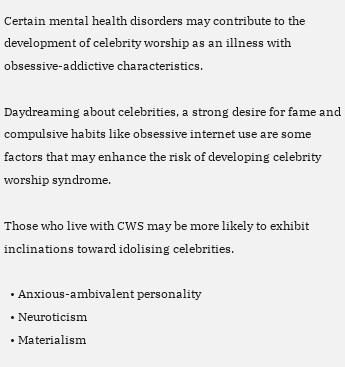Certain mental health disorders may contribute to the development of celebrity worship as an illness with obsessive-addictive characteristics.

Daydreaming about celebrities, a strong desire for fame and compulsive habits like obsessive internet use are some factors that may enhance the risk of developing celebrity worship syndrome.

Those who live with CWS may be more likely to exhibit inclinations toward idolising celebrities.

  • Anxious-ambivalent personality
  • Neuroticism
  • Materialism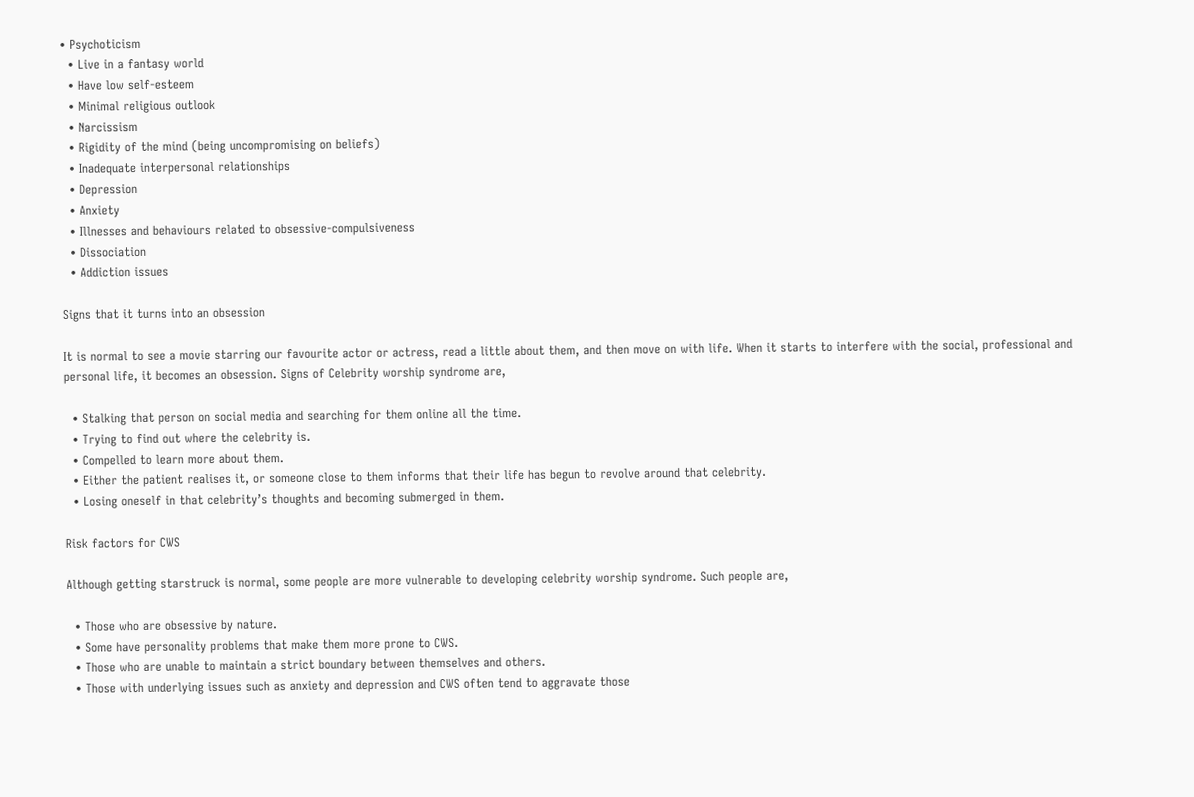• Psychoticism
  • Live in a fantasy world
  • Have low self-esteem
  • Minimal religious outlook
  • Narcissism
  • Rigidity of the mind (being uncompromising on beliefs)
  • Inadequate interpersonal relationships
  • Depression
  • Anxiety
  • Illnesses and behaviours related to obsessive-compulsiveness
  • Dissociation
  • Addiction issues

Signs that it turns into an obsession

It is normal to see a movie starring our favourite actor or actress, read a little about them, and then move on with life. When it starts to interfere with the social, professional and personal life, it becomes an obsession. Signs of Celebrity worship syndrome are,

  • Stalking that person on social media and searching for them online all the time.
  • Trying to find out where the celebrity is.
  • Compelled to learn more about them.
  • Either the patient realises it, or someone close to them informs that their life has begun to revolve around that celebrity.
  • Losing oneself in that celebrity’s thoughts and becoming submerged in them.

Risk factors for CWS

Although getting starstruck is normal, some people are more vulnerable to developing celebrity worship syndrome. Such people are,

  • Those who are obsessive by nature.
  • Some have personality problems that make them more prone to CWS.
  • Those who are unable to maintain a strict boundary between themselves and others.
  • Those with underlying issues such as anxiety and depression and CWS often tend to aggravate those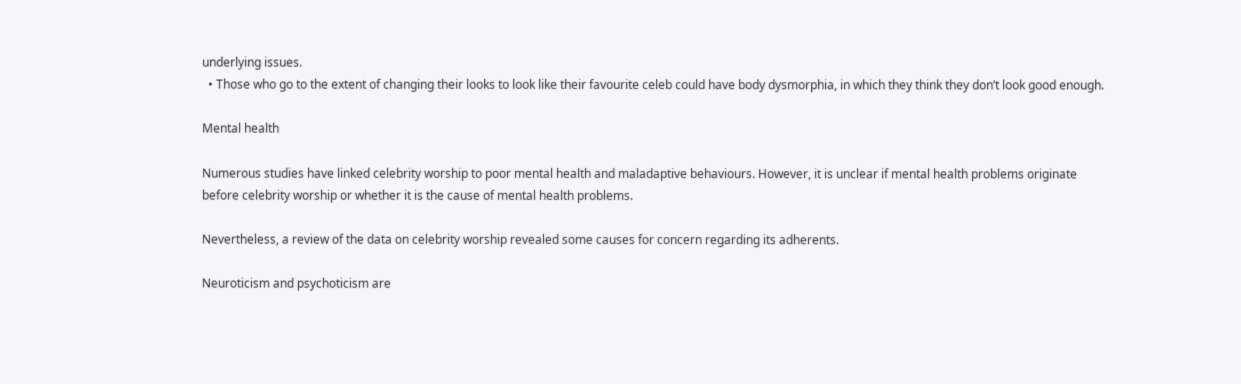underlying issues.
  • Those who go to the extent of changing their looks to look like their favourite celeb could have body dysmorphia, in which they think they don’t look good enough.

Mental health

Numerous studies have linked celebrity worship to poor mental health and maladaptive behaviours. However, it is unclear if mental health problems originate before celebrity worship or whether it is the cause of mental health problems.

Nevertheless, a review of the data on celebrity worship revealed some causes for concern regarding its adherents.

Neuroticism and psychoticism are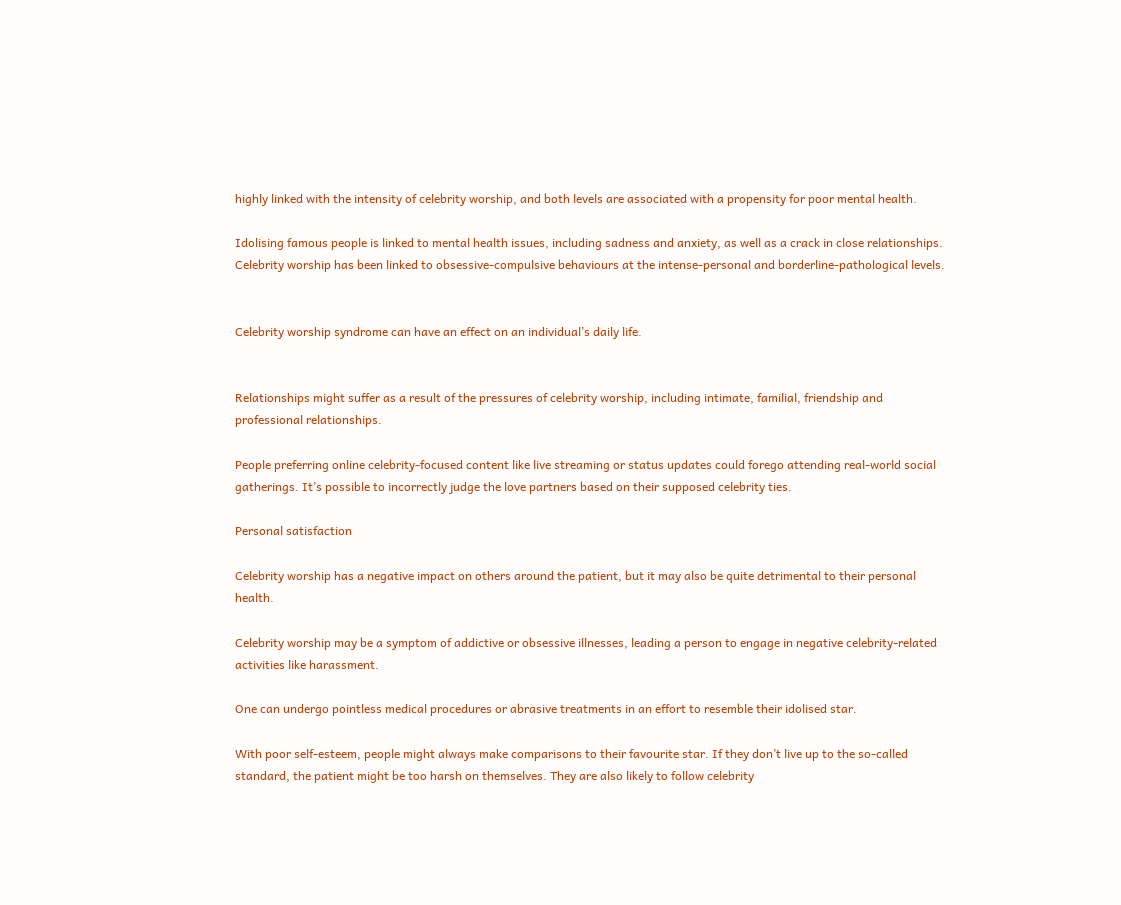highly linked with the intensity of celebrity worship, and both levels are associated with a propensity for poor mental health.

Idolising famous people is linked to mental health issues, including sadness and anxiety, as well as a crack in close relationships. Celebrity worship has been linked to obsessive-compulsive behaviours at the intense-personal and borderline-pathological levels.


Celebrity worship syndrome can have an effect on an individual’s daily life.


Relationships might suffer as a result of the pressures of celebrity worship, including intimate, familial, friendship and professional relationships.

People preferring online celebrity-focused content like live streaming or status updates could forego attending real-world social gatherings. It’s possible to incorrectly judge the love partners based on their supposed celebrity ties.

Personal satisfaction

Celebrity worship has a negative impact on others around the patient, but it may also be quite detrimental to their personal health.

Celebrity worship may be a symptom of addictive or obsessive illnesses, leading a person to engage in negative celebrity-related activities like harassment.

One can undergo pointless medical procedures or abrasive treatments in an effort to resemble their idolised star.

With poor self-esteem, people might always make comparisons to their favourite star. If they don’t live up to the so-called standard, the patient might be too harsh on themselves. They are also likely to follow celebrity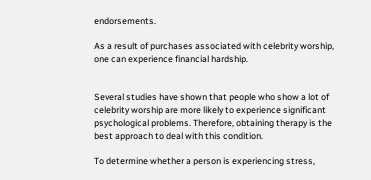endorsements.

As a result of purchases associated with celebrity worship, one can experience financial hardship.


Several studies have shown that people who show a lot of celebrity worship are more likely to experience significant psychological problems. Therefore, obtaining therapy is the best approach to deal with this condition.

To determine whether a person is experiencing stress,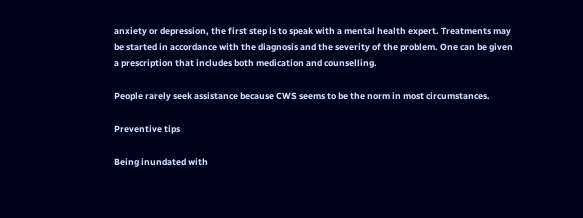anxiety or depression, the first step is to speak with a mental health expert. Treatments may be started in accordance with the diagnosis and the severity of the problem. One can be given a prescription that includes both medication and counselling.

People rarely seek assistance because CWS seems to be the norm in most circumstances.

Preventive tips

Being inundated with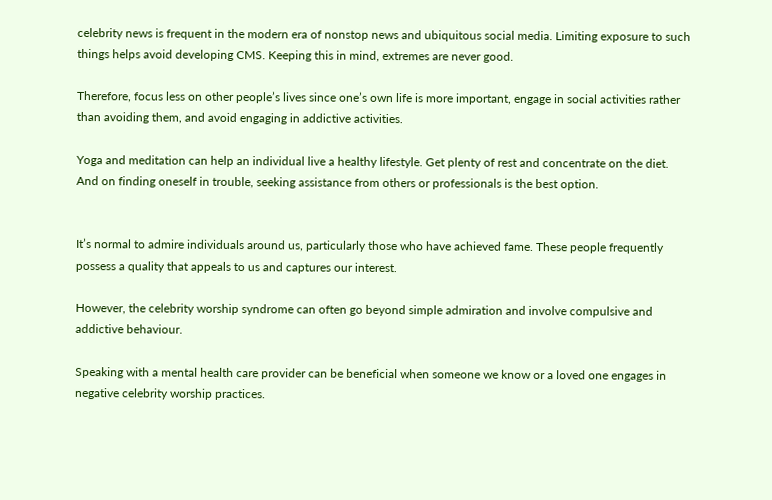celebrity news is frequent in the modern era of nonstop news and ubiquitous social media. Limiting exposure to such things helps avoid developing CMS. Keeping this in mind, extremes are never good.

Therefore, focus less on other people’s lives since one’s own life is more important, engage in social activities rather than avoiding them, and avoid engaging in addictive activities.

Yoga and meditation can help an individual live a healthy lifestyle. Get plenty of rest and concentrate on the diet. And on finding oneself in trouble, seeking assistance from others or professionals is the best option.


It’s normal to admire individuals around us, particularly those who have achieved fame. These people frequently possess a quality that appeals to us and captures our interest.

However, the celebrity worship syndrome can often go beyond simple admiration and involve compulsive and addictive behaviour.

Speaking with a mental health care provider can be beneficial when someone we know or a loved one engages in negative celebrity worship practices.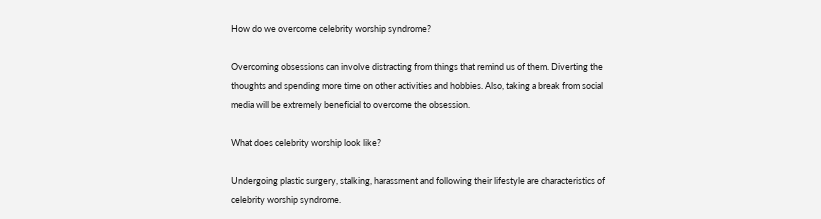How do we overcome celebrity worship syndrome?

Overcoming obsessions can involve distracting from things that remind us of them. Diverting the thoughts and spending more time on other activities and hobbies. Also, taking a break from social media will be extremely beneficial to overcome the obsession.

What does celebrity worship look like?

Undergoing plastic surgery, stalking, harassment and following their lifestyle are characteristics of celebrity worship syndrome.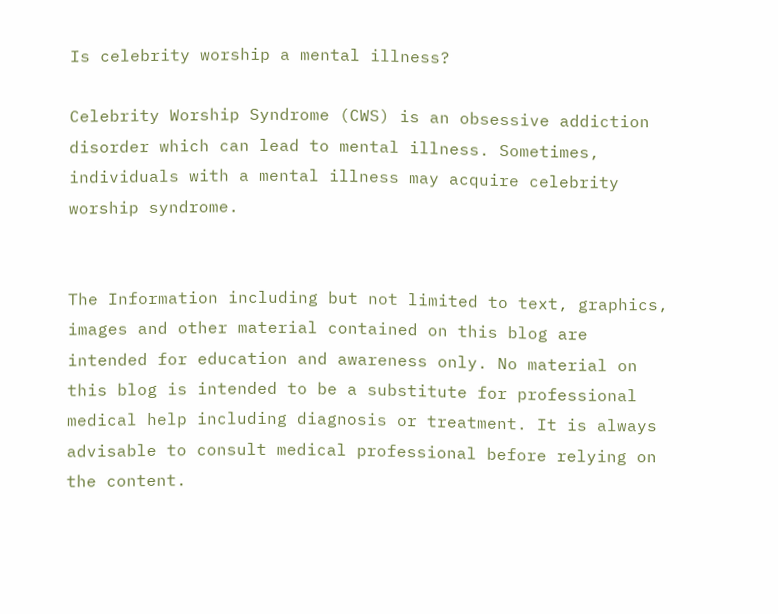Is celebrity worship a mental illness?

Celebrity Worship Syndrome (CWS) is an obsessive addiction disorder which can lead to mental illness. Sometimes, individuals with a mental illness may acquire celebrity worship syndrome.


The Information including but not limited to text, graphics, images and other material contained on this blog are intended for education and awareness only. No material on this blog is intended to be a substitute for professional medical help including diagnosis or treatment. It is always advisable to consult medical professional before relying on the content.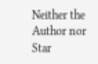Neither the Author nor Star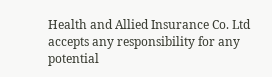Health and Allied Insurance Co. Ltd accepts any responsibility for any potential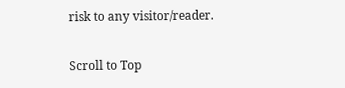risk to any visitor/reader.

Scroll to Top